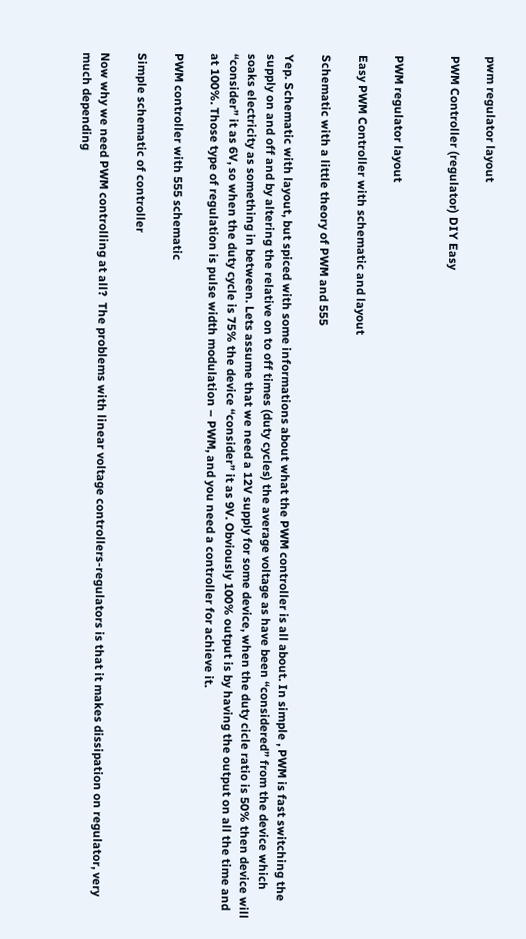pwm regulator layout

PWM Controller (regulator) DIY Easy


PWM regulator layout

Easy PWM Controller with schematic and layout

Schematic with a little theory of PWM and 555

Yep. Schematic with layout, but spiced with some informations about what the PWM controller is all about. In simple , PWM is fast switching the supply on and off and by altering the relative on to off times (duty cycles) the average voltage as have been “considered” from the device which soaks electricity as something in between. Lets assume that we need a 12V supply for some device, when the duty cicle ratio is 50% then device will “consider” it as 6V, so when the duty cycle is 75% the device “consider” it as 9V. Obviously 100% output is by having the output on all the time and at 100%. Those type of regulation is pulse width modulation – PWM, and you need a controller for achieve it.

PWM controller with 555 schematic

Simple schematic of controller

Now why we need PWM controlling at all?  The problems with linear voltage controllers-regulators is that it makes dissipation on regulator, very much depending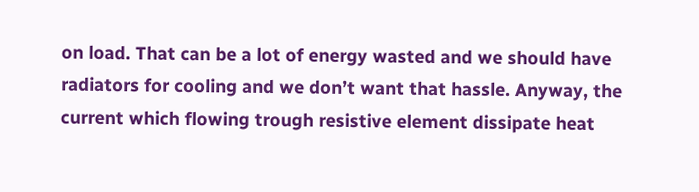on load. That can be a lot of energy wasted and we should have radiators for cooling and we don’t want that hassle. Anyway, the current which flowing trough resistive element dissipate heat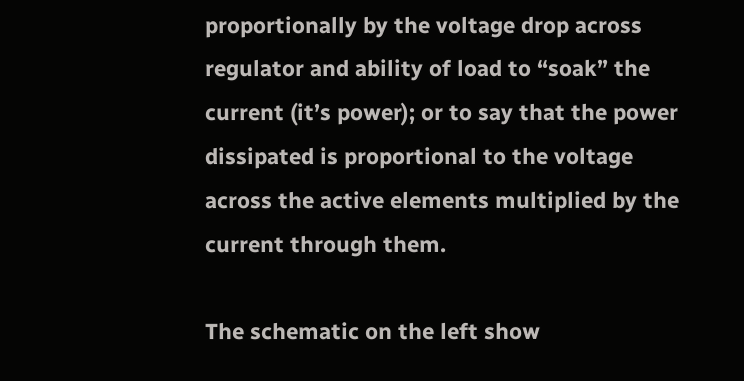proportionally by the voltage drop across regulator and ability of load to “soak” the current (it’s power); or to say that the power dissipated is proportional to the voltage across the active elements multiplied by the current through them.

The schematic on the left show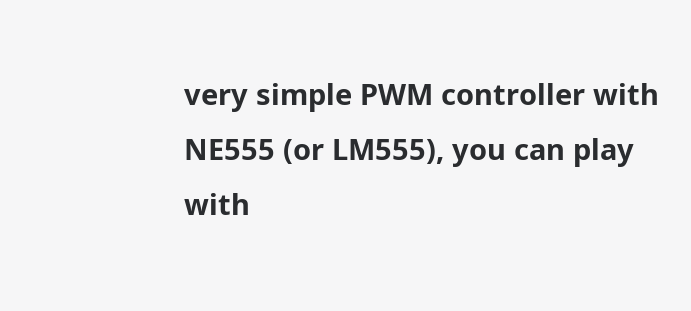very simple PWM controller with NE555 (or LM555), you can play with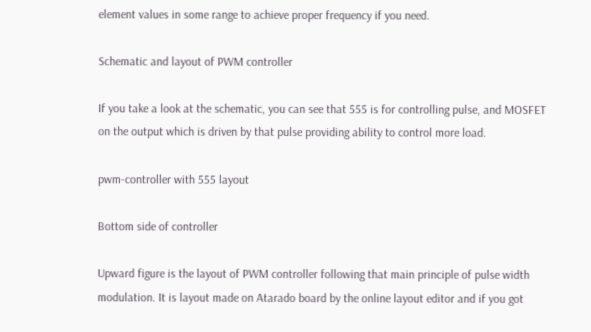element values in some range to achieve proper frequency if you need.

Schematic and layout of PWM controller

If you take a look at the schematic, you can see that 555 is for controlling pulse, and MOSFET on the output which is driven by that pulse providing ability to control more load.

pwm-controller with 555 layout

Bottom side of controller

Upward figure is the layout of PWM controller following that main principle of pulse width modulation. It is layout made on Atarado board by the online layout editor and if you got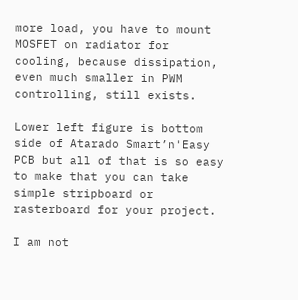more load, you have to mount MOSFET on radiator for cooling, because dissipation, even much smaller in PWM controlling, still exists.

Lower left figure is bottom side of Atarado Smart’n'Easy PCB but all of that is so easy to make that you can take simple stripboard or rasterboard for your project.

I am not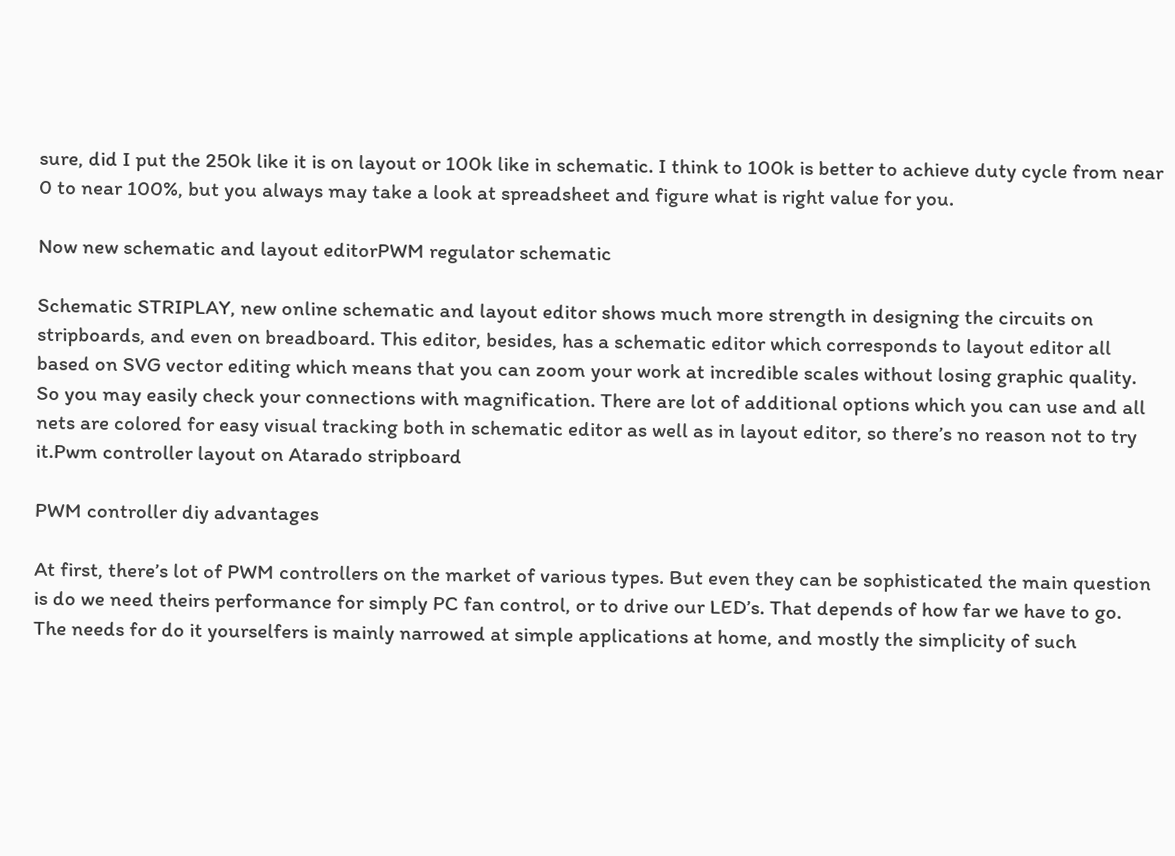sure, did I put the 250k like it is on layout or 100k like in schematic. I think to 100k is better to achieve duty cycle from near 0 to near 100%, but you always may take a look at spreadsheet and figure what is right value for you.

Now new schematic and layout editorPWM regulator schematic

Schematic STRIPLAY, new online schematic and layout editor shows much more strength in designing the circuits on stripboards, and even on breadboard. This editor, besides, has a schematic editor which corresponds to layout editor all based on SVG vector editing which means that you can zoom your work at incredible scales without losing graphic quality. So you may easily check your connections with magnification. There are lot of additional options which you can use and all nets are colored for easy visual tracking both in schematic editor as well as in layout editor, so there’s no reason not to try it.Pwm controller layout on Atarado stripboard

PWM controller diy advantages

At first, there’s lot of PWM controllers on the market of various types. But even they can be sophisticated the main question is do we need theirs performance for simply PC fan control, or to drive our LED’s. That depends of how far we have to go. The needs for do it yourselfers is mainly narrowed at simple applications at home, and mostly the simplicity of such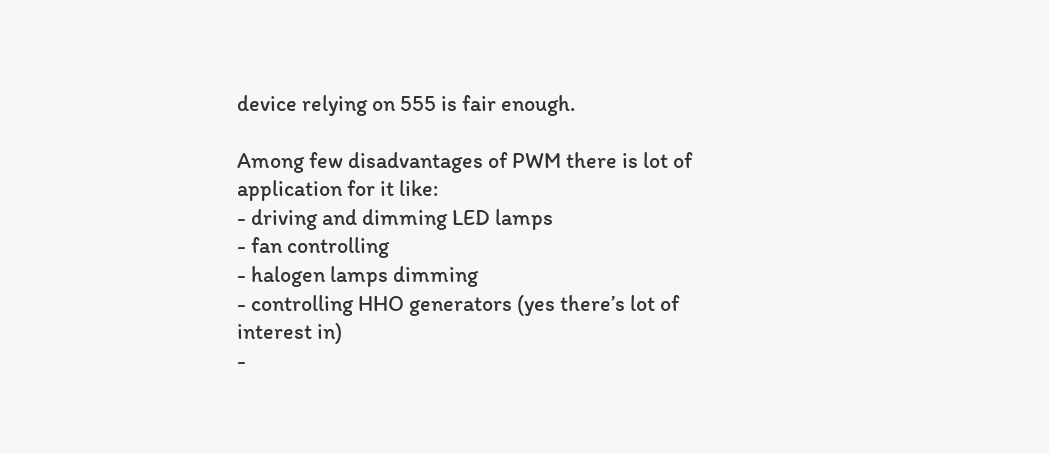device relying on 555 is fair enough.

Among few disadvantages of PWM there is lot of application for it like:
- driving and dimming LED lamps
- fan controlling
- halogen lamps dimming
- controlling HHO generators (yes there’s lot of interest in)
-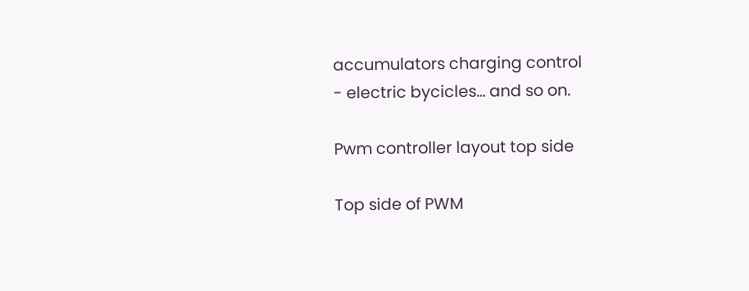accumulators charging control
- electric bycicles… and so on.

Pwm controller layout top side

Top side of PWM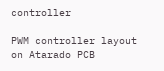controller

PWM controller layout on Atarado PCB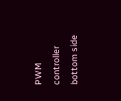PWM controller bottom side